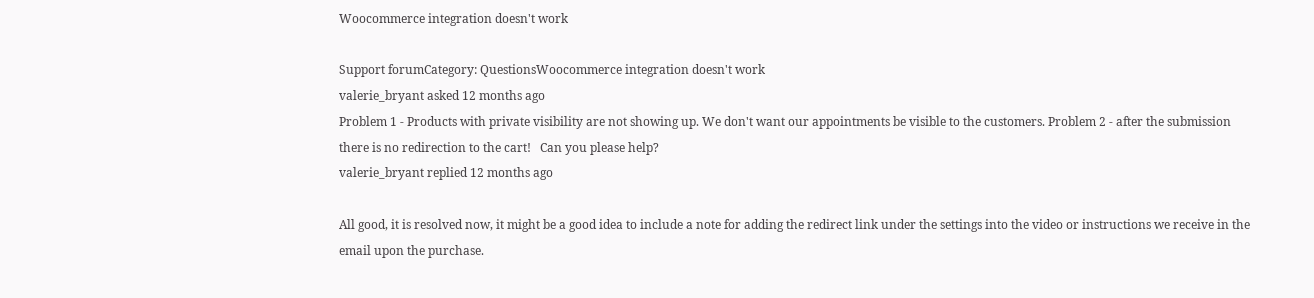Woocommerce integration doesn't work

Support forumCategory: QuestionsWoocommerce integration doesn't work
valerie_bryant asked 12 months ago
Problem 1 - Products with private visibility are not showing up. We don't want our appointments be visible to the customers. Problem 2 - after the submission there is no redirection to the cart!   Can you please help?
valerie_bryant replied 12 months ago

All good, it is resolved now, it might be a good idea to include a note for adding the redirect link under the settings into the video or instructions we receive in the email upon the purchase.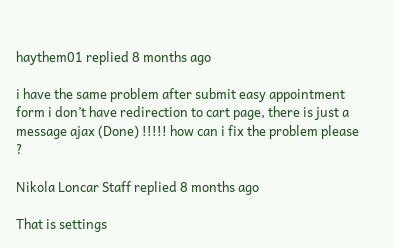haythem01 replied 8 months ago

i have the same problem after submit easy appointment form i don’t have redirection to cart page, there is just a message ajax (Done) !!!!! how can i fix the problem please ?

Nikola Loncar Staff replied 8 months ago

That is settings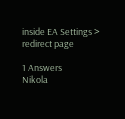inside EA Settings > redirect page

1 Answers
Nikola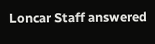Loncar Staff answered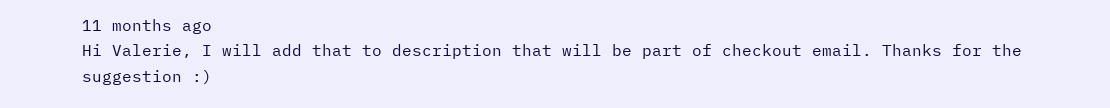11 months ago
Hi Valerie, I will add that to description that will be part of checkout email. Thanks for the suggestion :)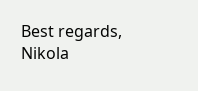Best regards, Nikola